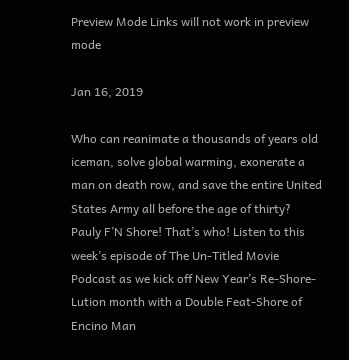Preview Mode Links will not work in preview mode

Jan 16, 2019

Who can reanimate a thousands of years old iceman, solve global warming, exonerate a man on death row, and save the entire United States Army all before the age of thirty? Pauly F’N Shore! That’s who! Listen to this week’s episode of The Un-Titled Movie Podcast as we kick off New Year’s Re-Shore-Lution month with a Double Feat-Shore of Encino Man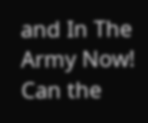and In The Army Now!  Can the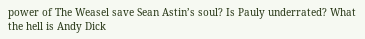power of The Weasel save Sean Astin’s soul? Is Pauly underrated? What the hell is Andy Dick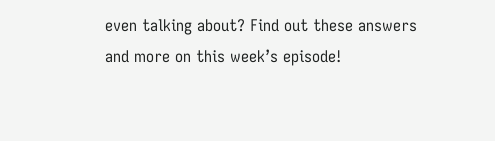even talking about? Find out these answers and more on this week’s episode!